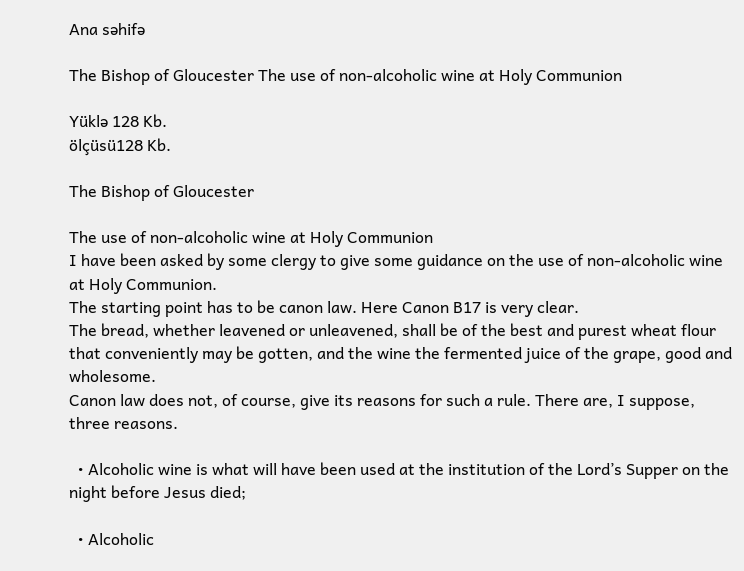Ana səhifə

The Bishop of Gloucester The use of non-alcoholic wine at Holy Communion

Yüklə 128 Kb.
ölçüsü128 Kb.

The Bishop of Gloucester

The use of non-alcoholic wine at Holy Communion
I have been asked by some clergy to give some guidance on the use of non-alcoholic wine at Holy Communion.
The starting point has to be canon law. Here Canon B17 is very clear.
The bread, whether leavened or unleavened, shall be of the best and purest wheat flour that conveniently may be gotten, and the wine the fermented juice of the grape, good and wholesome.
Canon law does not, of course, give its reasons for such a rule. There are, I suppose, three reasons.

  • Alcoholic wine is what will have been used at the institution of the Lord’s Supper on the night before Jesus died;

  • Alcoholic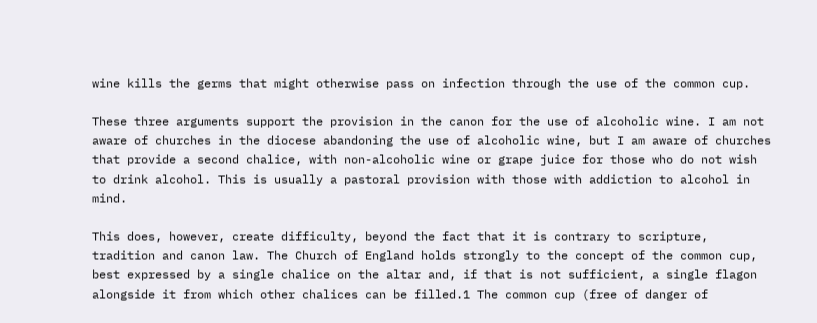wine kills the germs that might otherwise pass on infection through the use of the common cup.

These three arguments support the provision in the canon for the use of alcoholic wine. I am not aware of churches in the diocese abandoning the use of alcoholic wine, but I am aware of churches that provide a second chalice, with non-alcoholic wine or grape juice for those who do not wish to drink alcohol. This is usually a pastoral provision with those with addiction to alcohol in mind.

This does, however, create difficulty, beyond the fact that it is contrary to scripture, tradition and canon law. The Church of England holds strongly to the concept of the common cup, best expressed by a single chalice on the altar and, if that is not sufficient, a single flagon alongside it from which other chalices can be filled.1 The common cup (free of danger of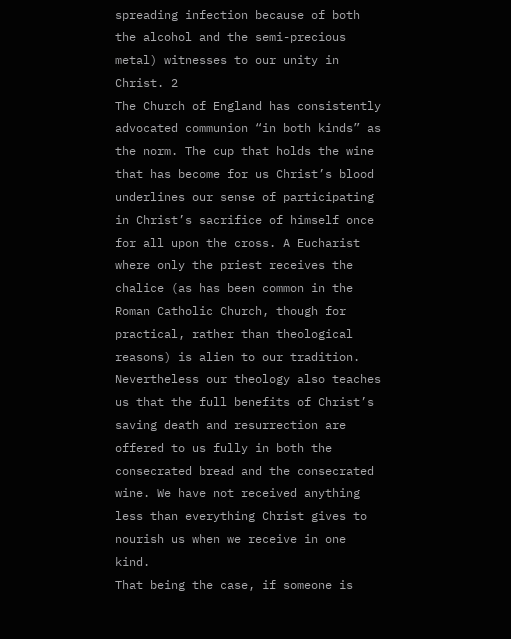spreading infection because of both the alcohol and the semi-precious metal) witnesses to our unity in Christ. 2
The Church of England has consistently advocated communion “in both kinds” as the norm. The cup that holds the wine that has become for us Christ’s blood underlines our sense of participating in Christ’s sacrifice of himself once for all upon the cross. A Eucharist where only the priest receives the chalice (as has been common in the Roman Catholic Church, though for practical, rather than theological reasons) is alien to our tradition. Nevertheless our theology also teaches us that the full benefits of Christ’s saving death and resurrection are offered to us fully in both the consecrated bread and the consecrated wine. We have not received anything less than everything Christ gives to nourish us when we receive in one kind.
That being the case, if someone is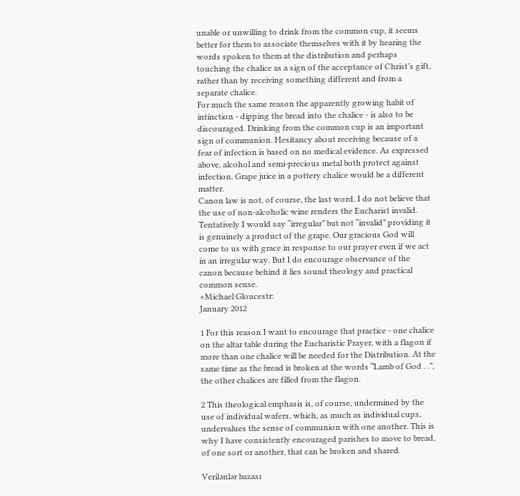unable or unwilling to drink from the common cup, it seems better for them to associate themselves with it by hearing the words spoken to them at the distribution and perhaps touching the chalice as a sign of the acceptance of Christ’s gift, rather than by receiving something different and from a separate chalice.
For much the same reason the apparently growing habit of intinction - dipping the bread into the chalice - is also to be discouraged. Drinking from the common cup is an important sign of communion. Hesitancy about receiving because of a fear of infection is based on no medical evidence. As expressed above, alcohol and semi-precious metal both protect against infection. Grape juice in a pottery chalice would be a different matter.
Canon law is not, of course, the last word. I do not believe that the use of non-alcoholic wine renders the Eucharist invalid. Tentatively I would say “irregular” but not “invalid” providing it is genuinely a product of the grape. Our gracious God will come to us with grace in response to our prayer even if we act in an irregular way. But I do encourage observance of the canon because behind it lies sound theology and practical common sense.
+Michael Gloucestr:
January 2012

1 For this reason I want to encourage that practice - one chalice on the altar table during the Eucharistic Prayer, with a flagon if more than one chalice will be needed for the Distribution. At the same time as the bread is broken at the words “Lamb of God . .”, the other chalices are filled from the flagon.

2 This theological emphasis is, of course, undermined by the use of individual wafers, which, as much as individual cups, undervalues the sense of communion with one another. This is why I have consistently encouraged parishes to move to bread, of one sort or another, that can be broken and shared.

Verilənlər bazası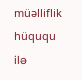müəlliflik hüququ ilə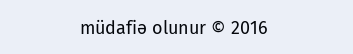müdafiə olunur © 2016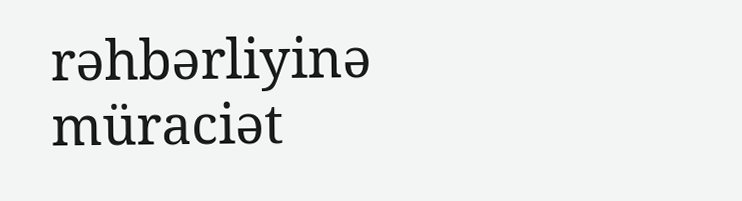rəhbərliyinə müraciət